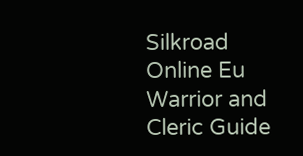Silkroad Online Eu Warrior and Cleric Guide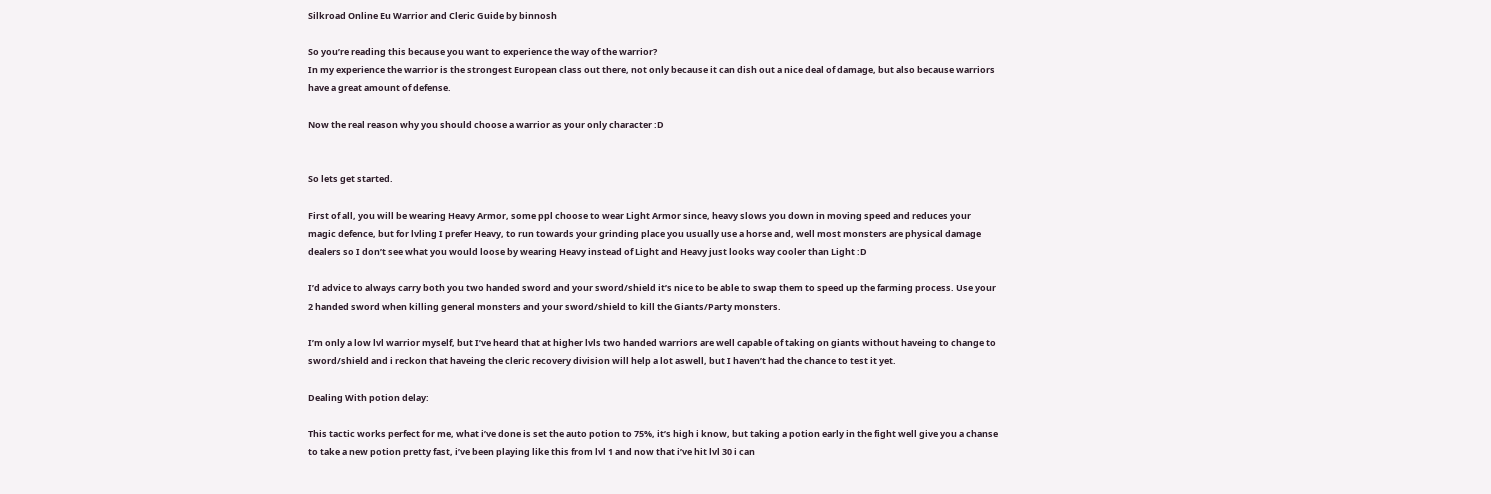Silkroad Online Eu Warrior and Cleric Guide by binnosh

So you’re reading this because you want to experience the way of the warrior?
In my experience the warrior is the strongest European class out there, not only because it can dish out a nice deal of damage, but also because warriors have a great amount of defense.

Now the real reason why you should choose a warrior as your only character :D


So lets get started.

First of all, you will be wearing Heavy Armor, some ppl choose to wear Light Armor since, heavy slows you down in moving speed and reduces your magic defence, but for lvling I prefer Heavy, to run towards your grinding place you usually use a horse and, well most monsters are physical damage dealers so I don’t see what you would loose by wearing Heavy instead of Light and Heavy just looks way cooler than Light :D

I’d advice to always carry both you two handed sword and your sword/shield it’s nice to be able to swap them to speed up the farming process. Use your 2 handed sword when killing general monsters and your sword/shield to kill the Giants/Party monsters.

I’m only a low lvl warrior myself, but I’ve heard that at higher lvls two handed warriors are well capable of taking on giants without haveing to change to sword/shield and i reckon that haveing the cleric recovery division will help a lot aswell, but I haven’t had the chance to test it yet.

Dealing With potion delay:

This tactic works perfect for me, what i’ve done is set the auto potion to 75%, it’s high i know, but taking a potion early in the fight well give you a chanse to take a new potion pretty fast, i’ve been playing like this from lvl 1 and now that i’ve hit lvl 30 i can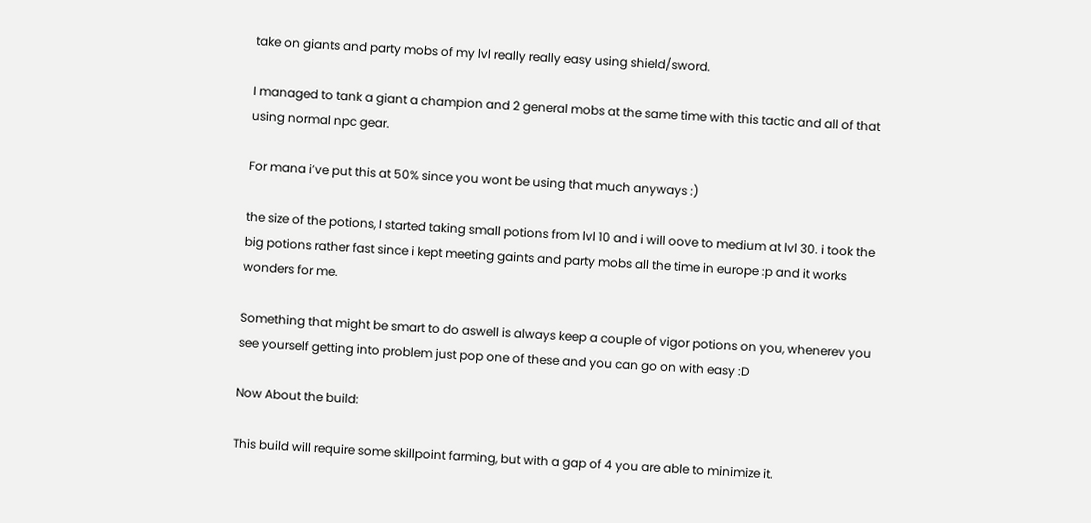take on giants and party mobs of my lvl really really easy using shield/sword.

I managed to tank a giant a champion and 2 general mobs at the same time with this tactic and all of that using normal npc gear.

For mana i’ve put this at 50% since you wont be using that much anyways :)

the size of the potions, I started taking small potions from lvl 10 and i will oove to medium at lvl 30. i took the big potions rather fast since i kept meeting gaints and party mobs all the time in europe :p and it works wonders for me.

Something that might be smart to do aswell is always keep a couple of vigor potions on you, whenerev you see yourself getting into problem just pop one of these and you can go on with easy :D

Now About the build:

This build will require some skillpoint farming, but with a gap of 4 you are able to minimize it.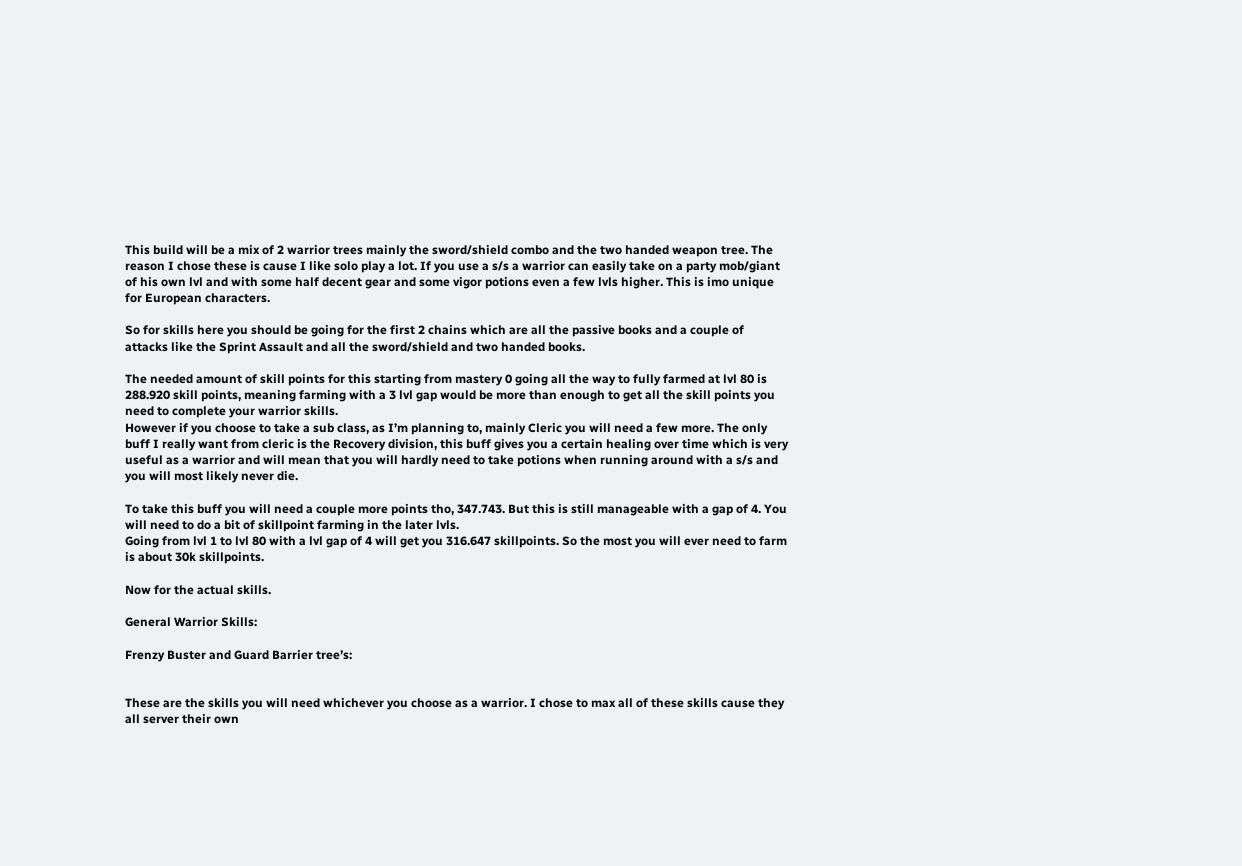This build will be a mix of 2 warrior trees mainly the sword/shield combo and the two handed weapon tree. The reason I chose these is cause I like solo play a lot. If you use a s/s a warrior can easily take on a party mob/giant of his own lvl and with some half decent gear and some vigor potions even a few lvls higher. This is imo unique for European characters.

So for skills here you should be going for the first 2 chains which are all the passive books and a couple of attacks like the Sprint Assault and all the sword/shield and two handed books.

The needed amount of skill points for this starting from mastery 0 going all the way to fully farmed at lvl 80 is 288.920 skill points, meaning farming with a 3 lvl gap would be more than enough to get all the skill points you need to complete your warrior skills.
However if you choose to take a sub class, as I’m planning to, mainly Cleric you will need a few more. The only buff I really want from cleric is the Recovery division, this buff gives you a certain healing over time which is very useful as a warrior and will mean that you will hardly need to take potions when running around with a s/s and you will most likely never die.

To take this buff you will need a couple more points tho, 347.743. But this is still manageable with a gap of 4. You will need to do a bit of skillpoint farming in the later lvls.
Going from lvl 1 to lvl 80 with a lvl gap of 4 will get you 316.647 skillpoints. So the most you will ever need to farm is about 30k skillpoints.

Now for the actual skills.

General Warrior Skills:

Frenzy Buster and Guard Barrier tree’s:


These are the skills you will need whichever you choose as a warrior. I chose to max all of these skills cause they all server their own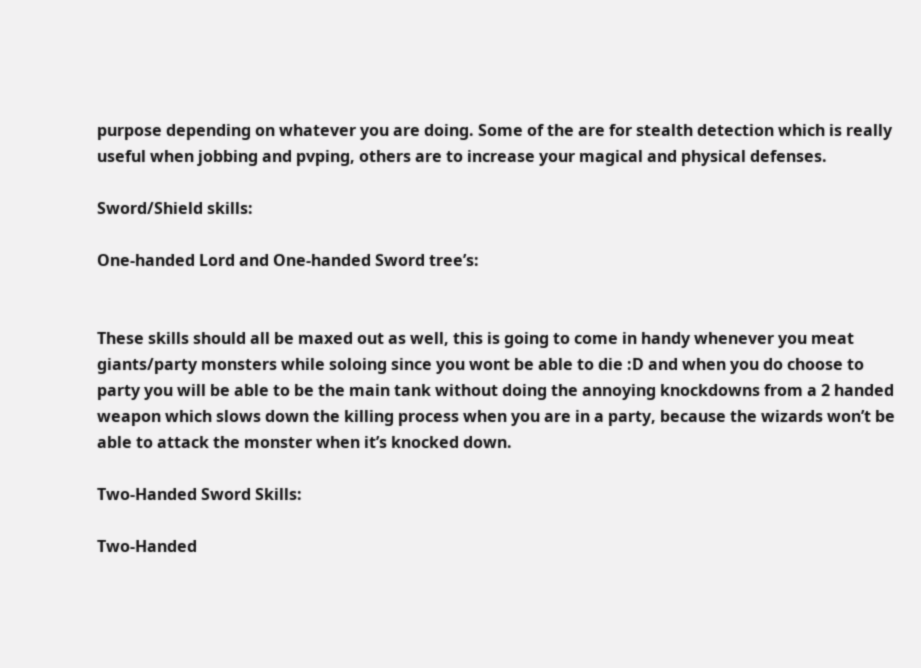purpose depending on whatever you are doing. Some of the are for stealth detection which is really useful when jobbing and pvping, others are to increase your magical and physical defenses.

Sword/Shield skills:

One-handed Lord and One-handed Sword tree’s:


These skills should all be maxed out as well, this is going to come in handy whenever you meat giants/party monsters while soloing since you wont be able to die :D and when you do choose to party you will be able to be the main tank without doing the annoying knockdowns from a 2 handed weapon which slows down the killing process when you are in a party, because the wizards won’t be able to attack the monster when it’s knocked down.

Two-Handed Sword Skills:

Two-Handed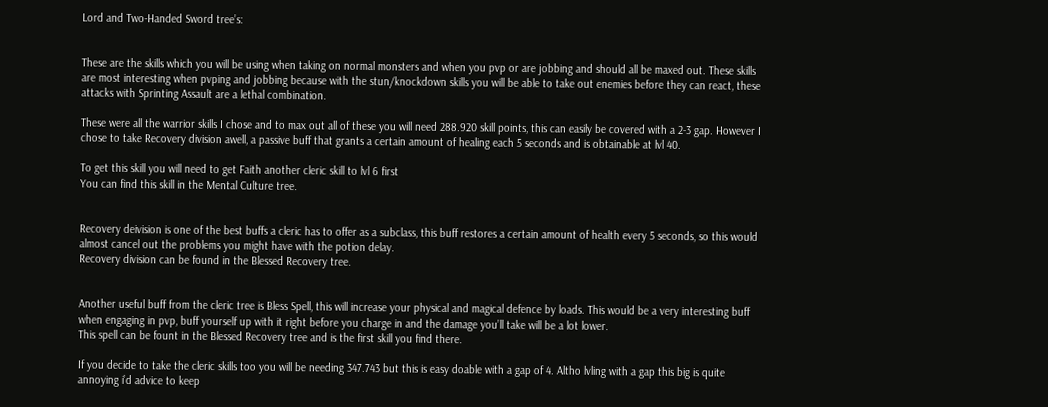Lord and Two-Handed Sword tree’s:


These are the skills which you will be using when taking on normal monsters and when you pvp or are jobbing and should all be maxed out. These skills are most interesting when pvping and jobbing because with the stun/knockdown skills you will be able to take out enemies before they can react, these attacks with Sprinting Assault are a lethal combination.

These were all the warrior skills I chose and to max out all of these you will need 288.920 skill points, this can easily be covered with a 2-3 gap. However I chose to take Recovery division awell, a passive buff that grants a certain amount of healing each 5 seconds and is obtainable at lvl 40.

To get this skill you will need to get Faith another cleric skill to lvl 6 first
You can find this skill in the Mental Culture tree.


Recovery deivision is one of the best buffs a cleric has to offer as a subclass, this buff restores a certain amount of health every 5 seconds, so this would almost cancel out the problems you might have with the potion delay.
Recovery division can be found in the Blessed Recovery tree.


Another useful buff from the cleric tree is Bless Spell, this will increase your physical and magical defence by loads. This would be a very interesting buff when engaging in pvp, buff yourself up with it right before you charge in and the damage you’ll take will be a lot lower.
This spell can be fount in the Blessed Recovery tree and is the first skill you find there.

If you decide to take the cleric skills too you will be needing 347.743 but this is easy doable with a gap of 4. Altho lvling with a gap this big is quite annoying i’d advice to keep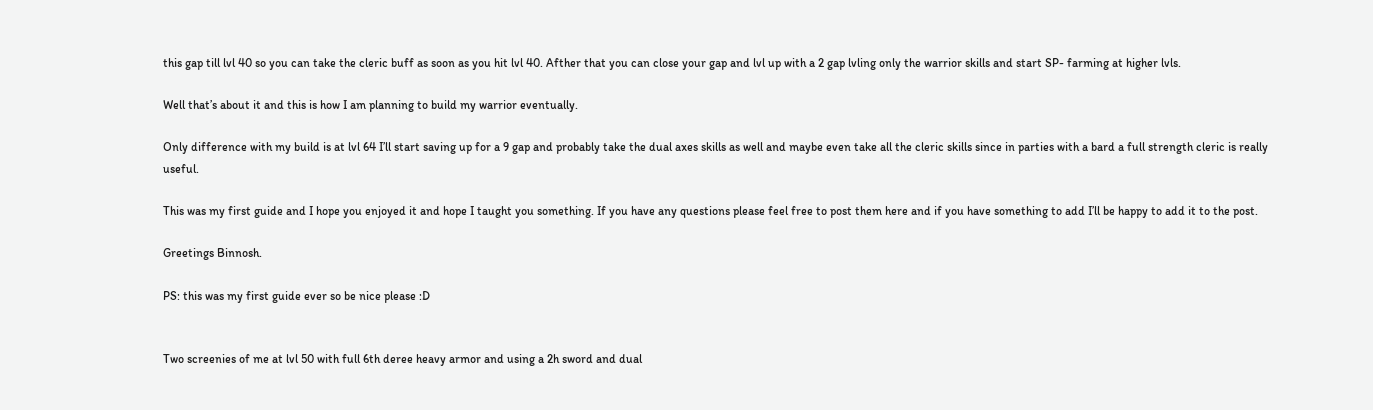this gap till lvl 40 so you can take the cleric buff as soon as you hit lvl 40. Afther that you can close your gap and lvl up with a 2 gap lvling only the warrior skills and start SP- farming at higher lvls.

Well that’s about it and this is how I am planning to build my warrior eventually.

Only difference with my build is at lvl 64 I’ll start saving up for a 9 gap and probably take the dual axes skills as well and maybe even take all the cleric skills since in parties with a bard a full strength cleric is really useful.

This was my first guide and I hope you enjoyed it and hope I taught you something. If you have any questions please feel free to post them here and if you have something to add I’ll be happy to add it to the post.

Greetings Binnosh.

PS: this was my first guide ever so be nice please :D


Two screenies of me at lvl 50 with full 6th deree heavy armor and using a 2h sword and dual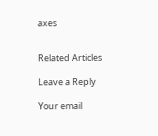axes


Related Articles

Leave a Reply

Your email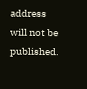address will not be published.